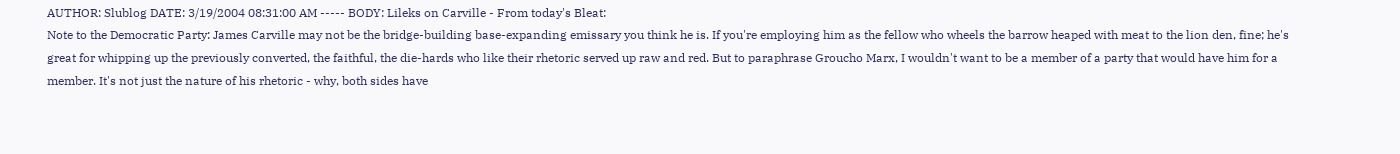AUTHOR: Slublog DATE: 3/19/2004 08:31:00 AM ----- BODY: Lileks on Carville - From today's Bleat:
Note to the Democratic Party: James Carville may not be the bridge-building base-expanding emissary you think he is. If you're employing him as the fellow who wheels the barrow heaped with meat to the lion den, fine; he's great for whipping up the previously converted, the faithful, the die-hards who like their rhetoric served up raw and red. But to paraphrase Groucho Marx, I wouldn't want to be a member of a party that would have him for a member. It's not just the nature of his rhetoric - why, both sides have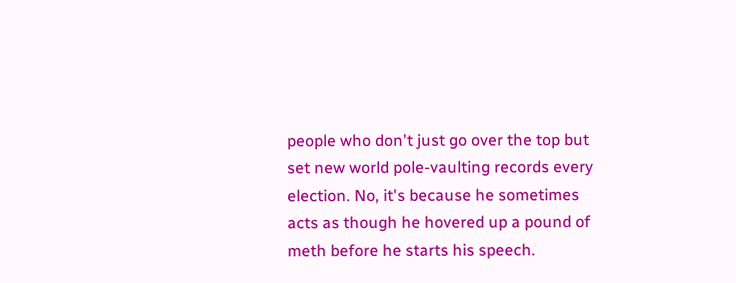people who don't just go over the top but set new world pole-vaulting records every election. No, it's because he sometimes acts as though he hovered up a pound of meth before he starts his speech.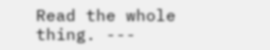Read the whole thing. ---